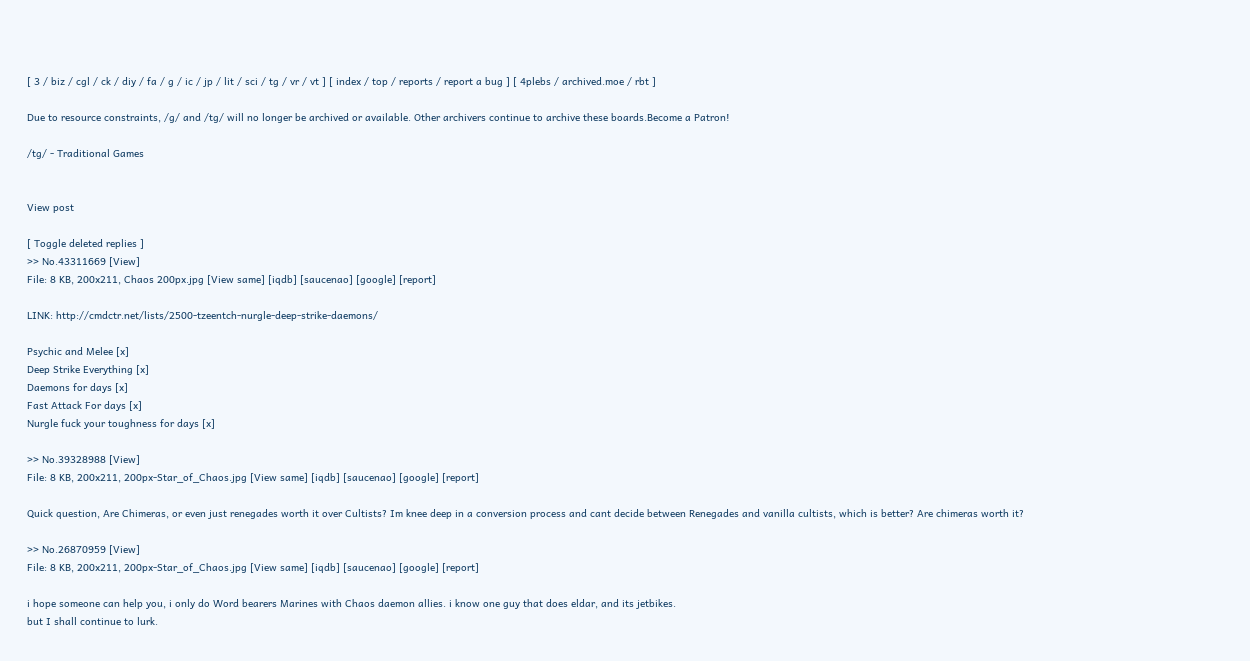[ 3 / biz / cgl / ck / diy / fa / g / ic / jp / lit / sci / tg / vr / vt ] [ index / top / reports / report a bug ] [ 4plebs / archived.moe / rbt ]

Due to resource constraints, /g/ and /tg/ will no longer be archived or available. Other archivers continue to archive these boards.Become a Patron!

/tg/ - Traditional Games


View post

[ Toggle deleted replies ]
>> No.43311669 [View]
File: 8 KB, 200x211, Chaos 200px.jpg [View same] [iqdb] [saucenao] [google] [report]

LINK: http://cmdctr.net/lists/2500-tzeentch-nurgle-deep-strike-daemons/

Psychic and Melee [x]
Deep Strike Everything [x]
Daemons for days [x]
Fast Attack For days [x]
Nurgle fuck your toughness for days [x]

>> No.39328988 [View]
File: 8 KB, 200x211, 200px-Star_of_Chaos.jpg [View same] [iqdb] [saucenao] [google] [report]

Quick question, Are Chimeras, or even just renegades worth it over Cultists? Im knee deep in a conversion process and cant decide between Renegades and vanilla cultists, which is better? Are chimeras worth it?

>> No.26870959 [View]
File: 8 KB, 200x211, 200px-Star_of_Chaos.jpg [View same] [iqdb] [saucenao] [google] [report]

i hope someone can help you, i only do Word bearers Marines with Chaos daemon allies. i know one guy that does eldar, and its jetbikes.
but I shall continue to lurk.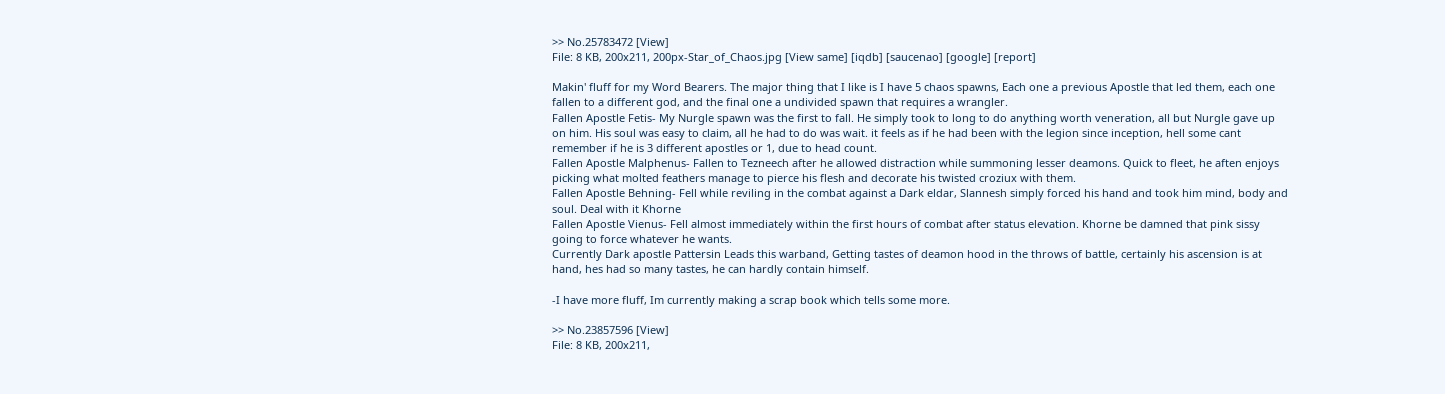>> No.25783472 [View]
File: 8 KB, 200x211, 200px-Star_of_Chaos.jpg [View same] [iqdb] [saucenao] [google] [report]

Makin' fluff for my Word Bearers. The major thing that I like is I have 5 chaos spawns, Each one a previous Apostle that led them, each one fallen to a different god, and the final one a undivided spawn that requires a wrangler.
Fallen Apostle Fetis- My Nurgle spawn was the first to fall. He simply took to long to do anything worth veneration, all but Nurgle gave up on him. His soul was easy to claim, all he had to do was wait. it feels as if he had been with the legion since inception, hell some cant remember if he is 3 different apostles or 1, due to head count.
Fallen Apostle Malphenus- Fallen to Tezneech after he allowed distraction while summoning lesser deamons. Quick to fleet, he aften enjoys picking what molted feathers manage to pierce his flesh and decorate his twisted croziux with them.
Fallen Apostle Behning- Fell while reviling in the combat against a Dark eldar, Slannesh simply forced his hand and took him mind, body and soul. Deal with it Khorne
Fallen Apostle Vienus- Fell almost immediately within the first hours of combat after status elevation. Khorne be damned that pink sissy going to force whatever he wants.
Currently Dark apostle Pattersin Leads this warband, Getting tastes of deamon hood in the throws of battle, certainly his ascension is at hand, hes had so many tastes, he can hardly contain himself.

-I have more fluff, Im currently making a scrap book which tells some more.

>> No.23857596 [View]
File: 8 KB, 200x211,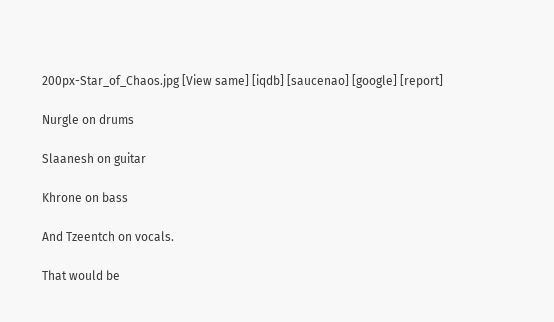200px-Star_of_Chaos.jpg [View same] [iqdb] [saucenao] [google] [report]

Nurgle on drums

Slaanesh on guitar

Khrone on bass

And Tzeentch on vocals.

That would be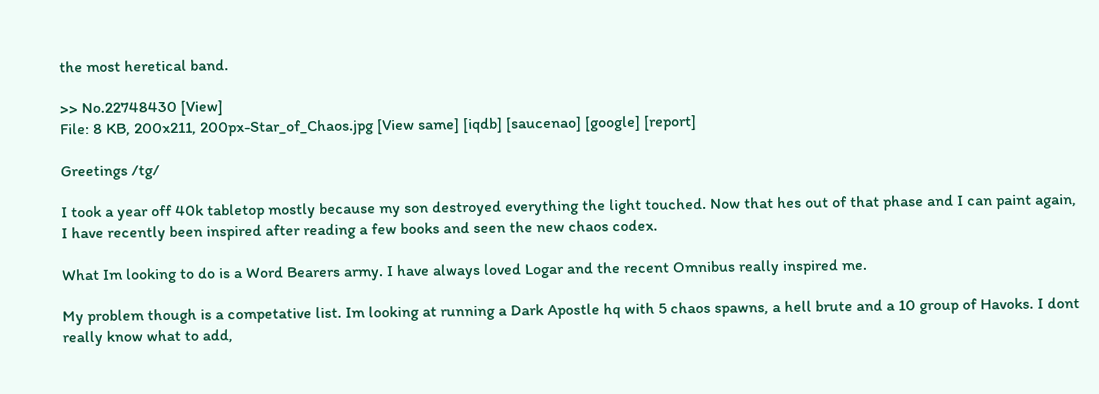the most heretical band.

>> No.22748430 [View]
File: 8 KB, 200x211, 200px-Star_of_Chaos.jpg [View same] [iqdb] [saucenao] [google] [report]

Greetings /tg/

I took a year off 40k tabletop mostly because my son destroyed everything the light touched. Now that hes out of that phase and I can paint again, I have recently been inspired after reading a few books and seen the new chaos codex.

What Im looking to do is a Word Bearers army. I have always loved Logar and the recent Omnibus really inspired me.

My problem though is a competative list. Im looking at running a Dark Apostle hq with 5 chaos spawns, a hell brute and a 10 group of Havoks. I dont really know what to add,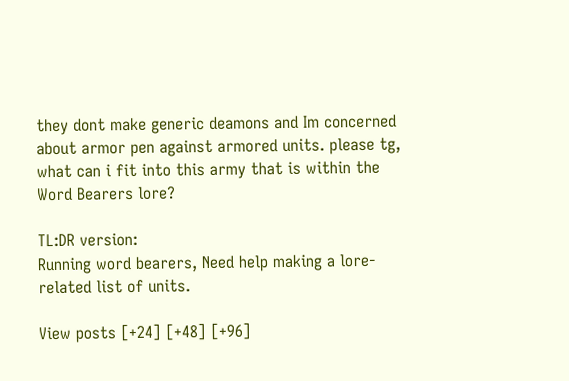they dont make generic deamons and Im concerned about armor pen against armored units. please tg, what can i fit into this army that is within the Word Bearers lore?

TL:DR version:
Running word bearers, Need help making a lore-related list of units.

View posts [+24] [+48] [+96]